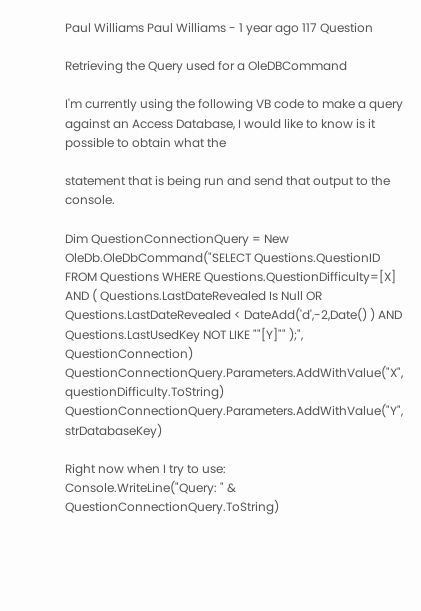Paul Williams Paul Williams - 1 year ago 117 Question

Retrieving the Query used for a OleDBCommand

I'm currently using the following VB code to make a query against an Access Database, I would like to know is it possible to obtain what the

statement that is being run and send that output to the console.

Dim QuestionConnectionQuery = New OleDb.OleDbCommand("SELECT Questions.QuestionID FROM Questions WHERE Questions.QuestionDifficulty=[X] AND ( Questions.LastDateRevealed Is Null OR Questions.LastDateRevealed < DateAdd('d',-2,Date() ) AND Questions.LastUsedKey NOT LIKE ""[Y]"" );", QuestionConnection)
QuestionConnectionQuery.Parameters.AddWithValue("X", questionDifficulty.ToString)
QuestionConnectionQuery.Parameters.AddWithValue("Y", strDatabaseKey)

Right now when I try to use:
Console.WriteLine("Query: " & QuestionConnectionQuery.ToString)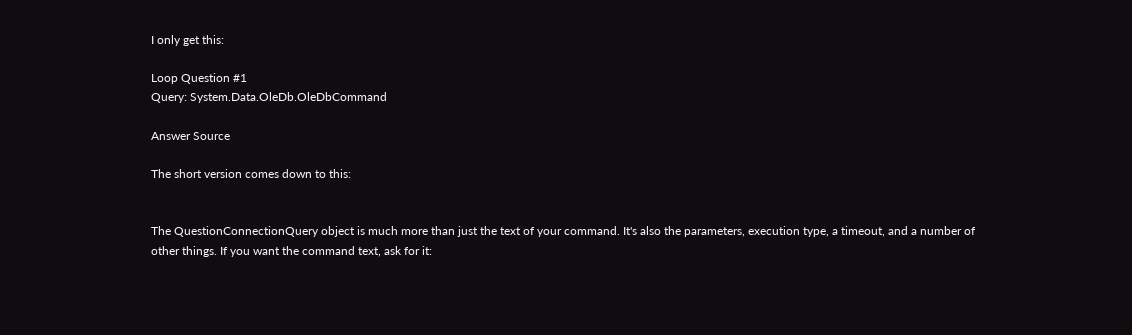I only get this:

Loop Question #1
Query: System.Data.OleDb.OleDbCommand

Answer Source

The short version comes down to this:


The QuestionConnectionQuery object is much more than just the text of your command. It's also the parameters, execution type, a timeout, and a number of other things. If you want the command text, ask for it: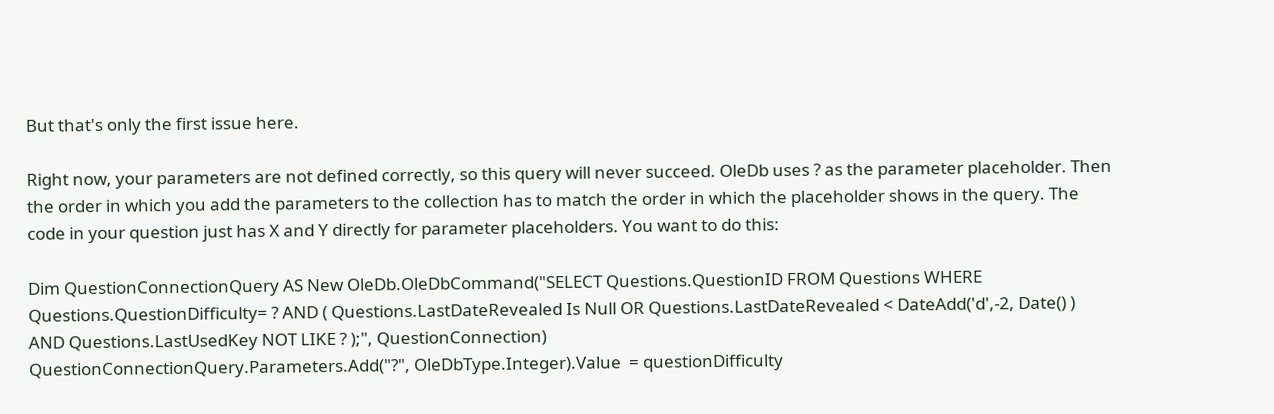But that's only the first issue here.

Right now, your parameters are not defined correctly, so this query will never succeed. OleDb uses ? as the parameter placeholder. Then the order in which you add the parameters to the collection has to match the order in which the placeholder shows in the query. The code in your question just has X and Y directly for parameter placeholders. You want to do this:

Dim QuestionConnectionQuery AS New OleDb.OleDbCommand("SELECT Questions.QuestionID FROM Questions WHERE Questions.QuestionDifficulty= ? AND ( Questions.LastDateRevealed Is Null OR Questions.LastDateRevealed < DateAdd('d',-2, Date() ) AND Questions.LastUsedKey NOT LIKE ? );", QuestionConnection)
QuestionConnectionQuery.Parameters.Add("?", OleDbType.Integer).Value  = questionDifficulty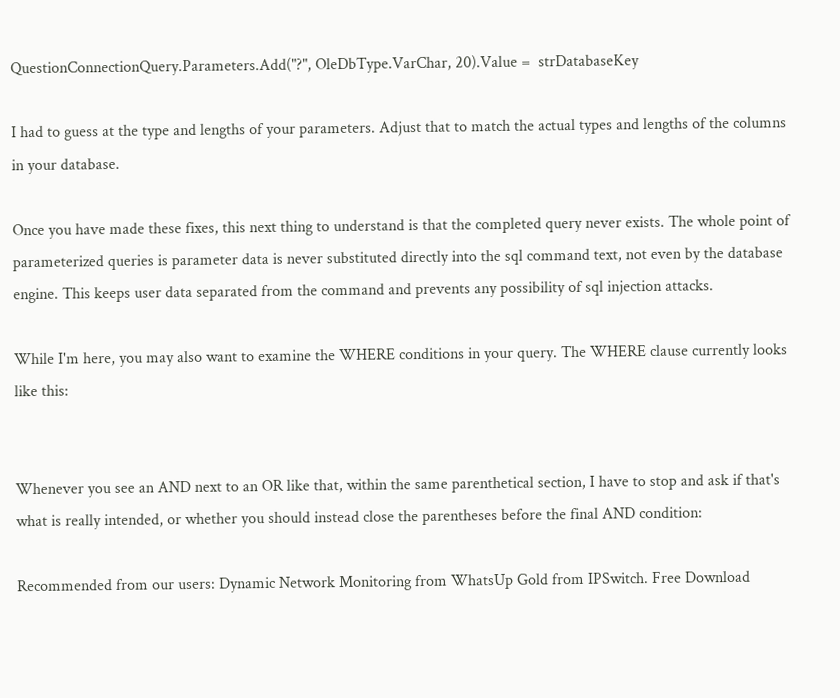QuestionConnectionQuery.Parameters.Add("?", OleDbType.VarChar, 20).Value =  strDatabaseKey

I had to guess at the type and lengths of your parameters. Adjust that to match the actual types and lengths of the columns in your database.

Once you have made these fixes, this next thing to understand is that the completed query never exists. The whole point of parameterized queries is parameter data is never substituted directly into the sql command text, not even by the database engine. This keeps user data separated from the command and prevents any possibility of sql injection attacks.

While I'm here, you may also want to examine the WHERE conditions in your query. The WHERE clause currently looks like this:


Whenever you see an AND next to an OR like that, within the same parenthetical section, I have to stop and ask if that's what is really intended, or whether you should instead close the parentheses before the final AND condition:

Recommended from our users: Dynamic Network Monitoring from WhatsUp Gold from IPSwitch. Free Download